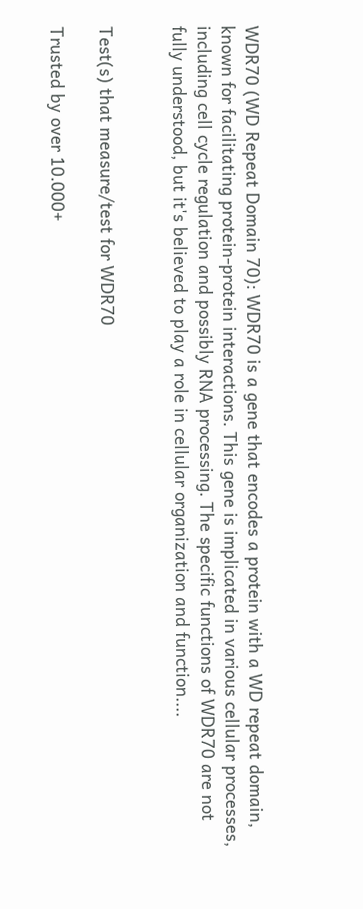WDR70 (WD Repeat Domain 70): WDR70 is a gene that encodes a protein with a WD repeat domain, known for facilitating protein-protein interactions. This gene is implicated in various cellular processes, including cell cycle regulation and possibly RNA processing. The specific functions of WDR70 are not fully understood, but it's believed to play a role in cellular organization and function....


Test(s) that measure/test for WDR70

Trusted by over 10.000+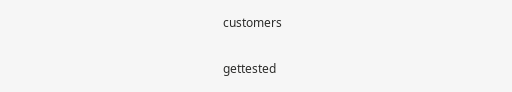customers

gettested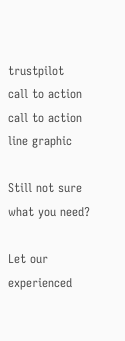trustpilot
call to action
call to action line graphic

Still not sure what you need?

Let our experienced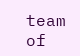team of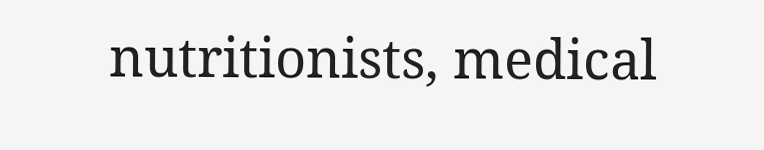nutritionists, medical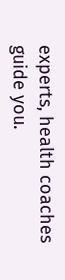experts, health coaches guide you.